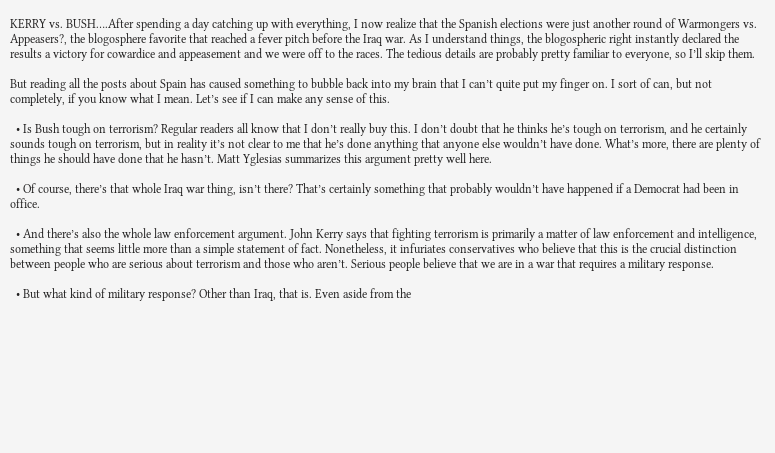KERRY vs. BUSH….After spending a day catching up with everything, I now realize that the Spanish elections were just another round of Warmongers vs. Appeasers?, the blogosphere favorite that reached a fever pitch before the Iraq war. As I understand things, the blogospheric right instantly declared the results a victory for cowardice and appeasement and we were off to the races. The tedious details are probably pretty familiar to everyone, so I’ll skip them.

But reading all the posts about Spain has caused something to bubble back into my brain that I can’t quite put my finger on. I sort of can, but not completely, if you know what I mean. Let’s see if I can make any sense of this.

  • Is Bush tough on terrorism? Regular readers all know that I don’t really buy this. I don’t doubt that he thinks he’s tough on terrorism, and he certainly sounds tough on terrorism, but in reality it’s not clear to me that he’s done anything that anyone else wouldn’t have done. What’s more, there are plenty of things he should have done that he hasn’t. Matt Yglesias summarizes this argument pretty well here.

  • Of course, there’s that whole Iraq war thing, isn’t there? That’s certainly something that probably wouldn’t have happened if a Democrat had been in office.

  • And there’s also the whole law enforcement argument. John Kerry says that fighting terrorism is primarily a matter of law enforcement and intelligence, something that seems little more than a simple statement of fact. Nonetheless, it infuriates conservatives who believe that this is the crucial distinction between people who are serious about terrorism and those who aren’t. Serious people believe that we are in a war that requires a military response.

  • But what kind of military response? Other than Iraq, that is. Even aside from the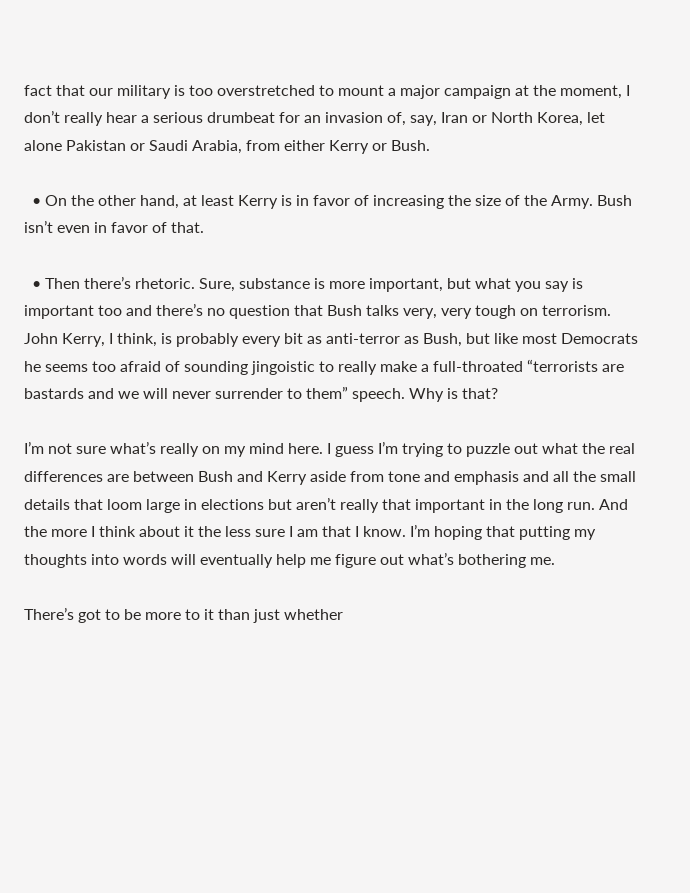fact that our military is too overstretched to mount a major campaign at the moment, I don’t really hear a serious drumbeat for an invasion of, say, Iran or North Korea, let alone Pakistan or Saudi Arabia, from either Kerry or Bush.

  • On the other hand, at least Kerry is in favor of increasing the size of the Army. Bush isn’t even in favor of that.

  • Then there’s rhetoric. Sure, substance is more important, but what you say is important too and there’s no question that Bush talks very, very tough on terrorism. John Kerry, I think, is probably every bit as anti-terror as Bush, but like most Democrats he seems too afraid of sounding jingoistic to really make a full-throated “terrorists are bastards and we will never surrender to them” speech. Why is that?

I’m not sure what’s really on my mind here. I guess I’m trying to puzzle out what the real differences are between Bush and Kerry aside from tone and emphasis and all the small details that loom large in elections but aren’t really that important in the long run. And the more I think about it the less sure I am that I know. I’m hoping that putting my thoughts into words will eventually help me figure out what’s bothering me.

There’s got to be more to it than just whether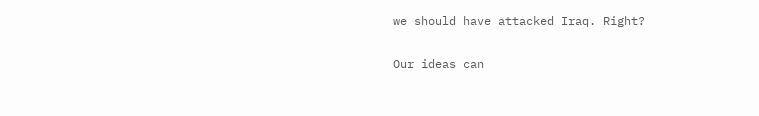we should have attacked Iraq. Right?

Our ideas can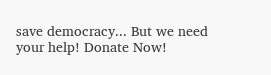save democracy... But we need your help! Donate Now!